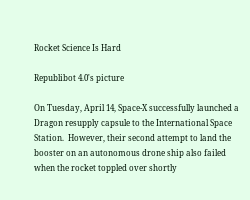Rocket Science Is Hard

Republibot 4.0's picture

On Tuesday, April 14, Space-X successfully launched a Dragon resupply capsule to the International Space Station.  However, their second attempt to land the booster on an autonomous drone ship also failed when the rocket toppled over shortly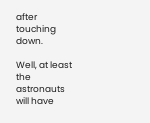after touching down.

Well, at least the astronauts will have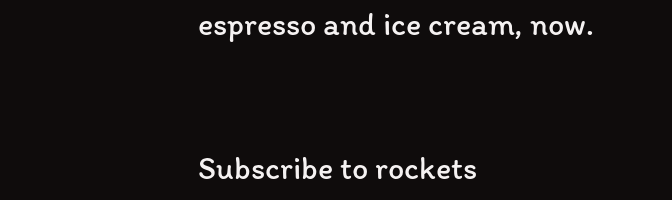espresso and ice cream, now.


Subscribe to rockets